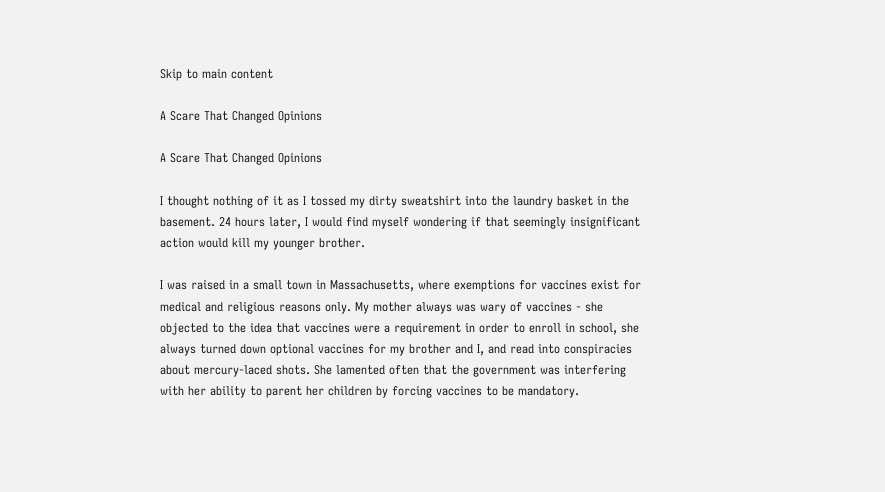Skip to main content

A Scare That Changed Opinions

A Scare That Changed Opinions

I thought nothing of it as I tossed my dirty sweatshirt into the laundry basket in the basement. 24 hours later, I would find myself wondering if that seemingly insignificant action would kill my younger brother.

I was raised in a small town in Massachusetts, where exemptions for vaccines exist for medical and religious reasons only. My mother always was wary of vaccines - she objected to the idea that vaccines were a requirement in order to enroll in school, she always turned down optional vaccines for my brother and I, and read into conspiracies about mercury-laced shots. She lamented often that the government was interfering with her ability to parent her children by forcing vaccines to be mandatory.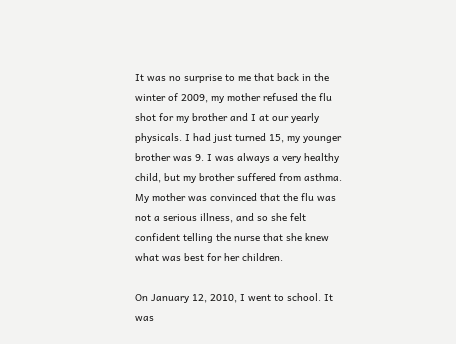It was no surprise to me that back in the winter of 2009, my mother refused the flu shot for my brother and I at our yearly physicals. I had just turned 15, my younger brother was 9. I was always a very healthy child, but my brother suffered from asthma. My mother was convinced that the flu was not a serious illness, and so she felt confident telling the nurse that she knew what was best for her children.

On January 12, 2010, I went to school. It was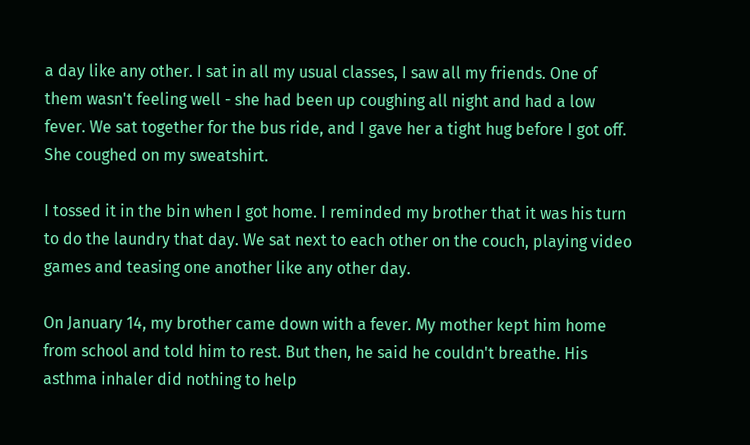a day like any other. I sat in all my usual classes, I saw all my friends. One of them wasn't feeling well - she had been up coughing all night and had a low fever. We sat together for the bus ride, and I gave her a tight hug before I got off. She coughed on my sweatshirt.

I tossed it in the bin when I got home. I reminded my brother that it was his turn to do the laundry that day. We sat next to each other on the couch, playing video games and teasing one another like any other day.

On January 14, my brother came down with a fever. My mother kept him home from school and told him to rest. But then, he said he couldn't breathe. His asthma inhaler did nothing to help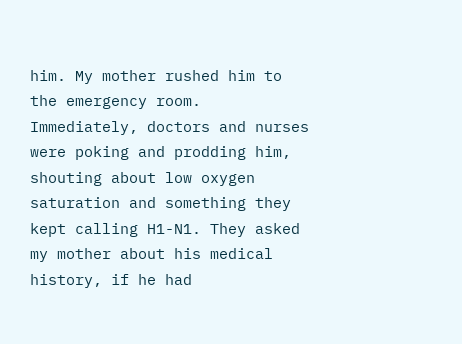him. My mother rushed him to the emergency room. Immediately, doctors and nurses were poking and prodding him, shouting about low oxygen saturation and something they kept calling H1-N1. They asked my mother about his medical history, if he had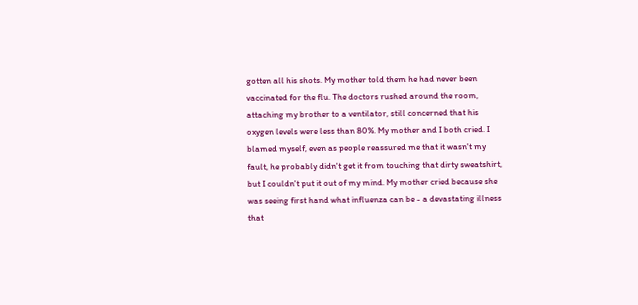gotten all his shots. My mother told them he had never been vaccinated for the flu. The doctors rushed around the room, attaching my brother to a ventilator, still concerned that his oxygen levels were less than 80%. My mother and I both cried. I blamed myself, even as people reassured me that it wasn't my fault, he probably didn't get it from touching that dirty sweatshirt, but I couldn't put it out of my mind. My mother cried because she was seeing first hand what influenza can be - a devastating illness that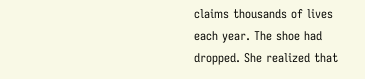claims thousands of lives each year. The shoe had dropped. She realized that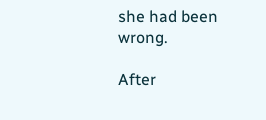she had been wrong.

After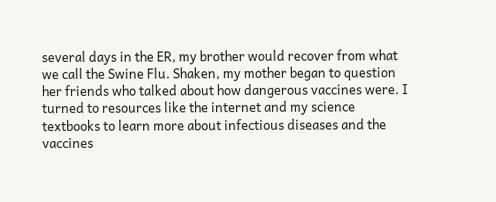several days in the ER, my brother would recover from what we call the Swine Flu. Shaken, my mother began to question her friends who talked about how dangerous vaccines were. I turned to resources like the internet and my science textbooks to learn more about infectious diseases and the vaccines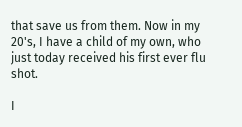that save us from them. Now in my 20's, I have a child of my own, who just today received his first ever flu shot.

I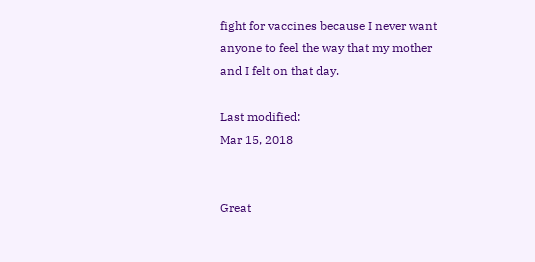fight for vaccines because I never want anyone to feel the way that my mother and I felt on that day.

Last modified:
Mar 15, 2018


Great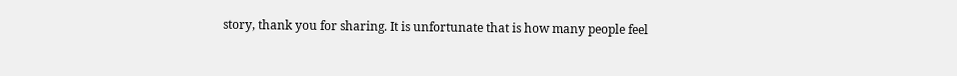story, thank you for sharing. It is unfortunate that is how many people feel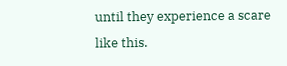until they experience a scare like this.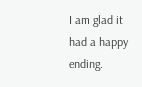I am glad it had a happy ending.